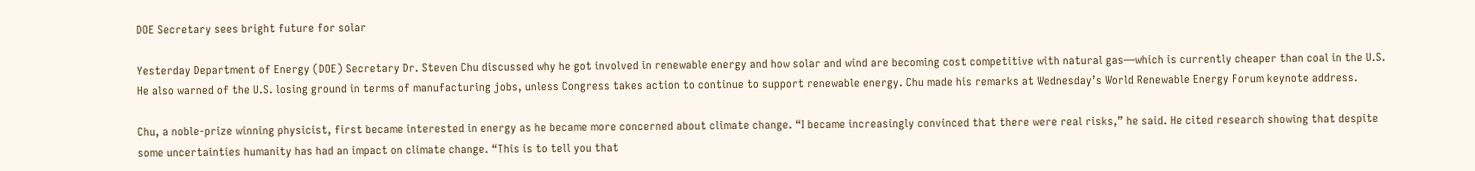DOE Secretary sees bright future for solar

Yesterday Department of Energy (DOE) Secretary Dr. Steven Chu discussed why he got involved in renewable energy and how solar and wind are becoming cost competitive with natural gas—which is currently cheaper than coal in the U.S. He also warned of the U.S. losing ground in terms of manufacturing jobs, unless Congress takes action to continue to support renewable energy. Chu made his remarks at Wednesday’s World Renewable Energy Forum keynote address.

Chu, a noble-prize winning physicist, first became interested in energy as he became more concerned about climate change. “I became increasingly convinced that there were real risks,” he said. He cited research showing that despite some uncertainties humanity has had an impact on climate change. “This is to tell you that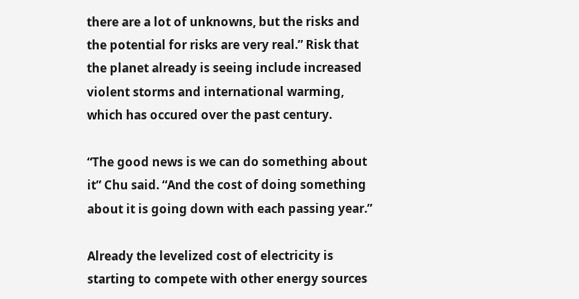there are a lot of unknowns, but the risks and the potential for risks are very real.” Risk that the planet already is seeing include increased violent storms and international warming, which has occured over the past century.

“The good news is we can do something about it” Chu said. “And the cost of doing something about it is going down with each passing year.”

Already the levelized cost of electricity is starting to compete with other energy sources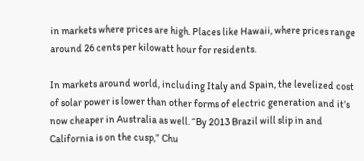in markets where prices are high. Places like Hawaii, where prices range around 26 cents per kilowatt hour for residents.

In markets around world, including Italy and Spain, the levelized cost of solar power is lower than other forms of electric generation and it’s now cheaper in Australia as well. “By 2013 Brazil will slip in and California is on the cusp,” Chu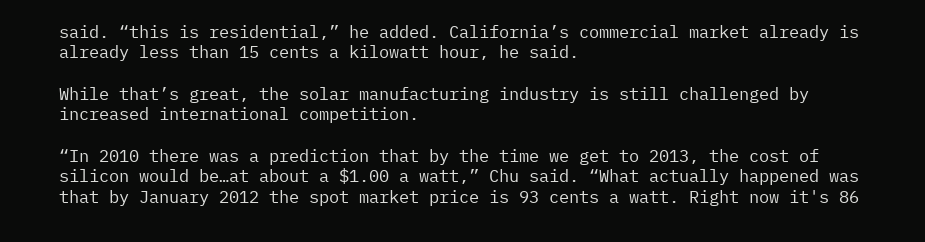said. “this is residential,” he added. California’s commercial market already is already less than 15 cents a kilowatt hour, he said.

While that’s great, the solar manufacturing industry is still challenged by increased international competition.

“In 2010 there was a prediction that by the time we get to 2013, the cost of silicon would be…at about a $1.00 a watt,” Chu said. “What actually happened was that by January 2012 the spot market price is 93 cents a watt. Right now it's 86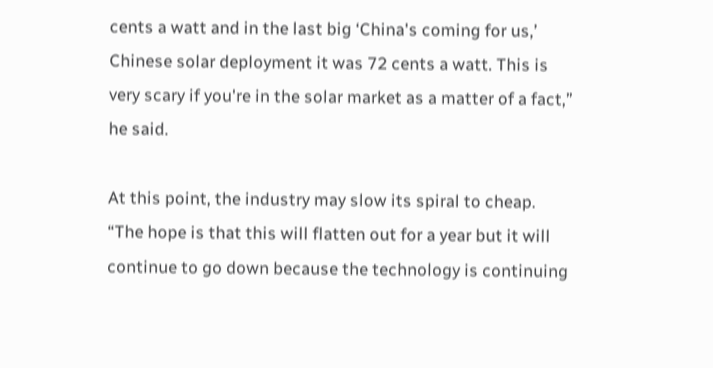cents a watt and in the last big ‘China's coming for us,’ Chinese solar deployment it was 72 cents a watt. This is very scary if you're in the solar market as a matter of a fact,” he said.

At this point, the industry may slow its spiral to cheap. “The hope is that this will flatten out for a year but it will continue to go down because the technology is continuing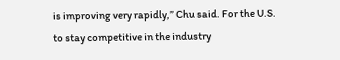is improving very rapidly,” Chu said. For the U.S. to stay competitive in the industry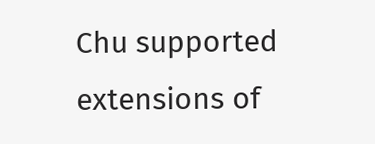Chu supported extensions of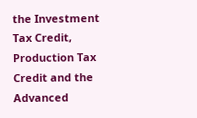the Investment Tax Credit, Production Tax Credit and the Advanced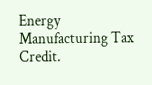Energy Manufacturing Tax Credit.